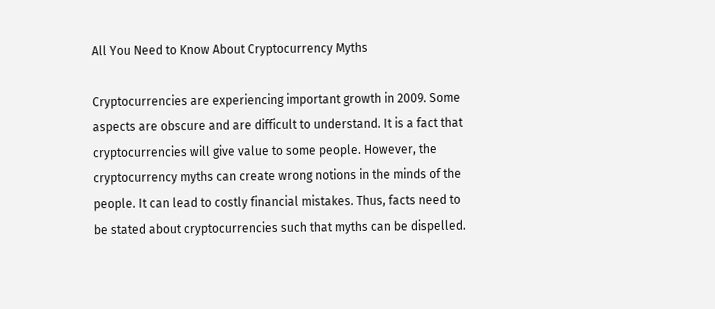All You Need to Know About Cryptocurrency Myths

Cryptocurrencies are experiencing important growth in 2009. Some aspects are obscure and are difficult to understand. It is a fact that cryptocurrencies will give value to some people. However, the cryptocurrency myths can create wrong notions in the minds of the people. It can lead to costly financial mistakes. Thus, facts need to be stated about cryptocurrencies such that myths can be dispelled.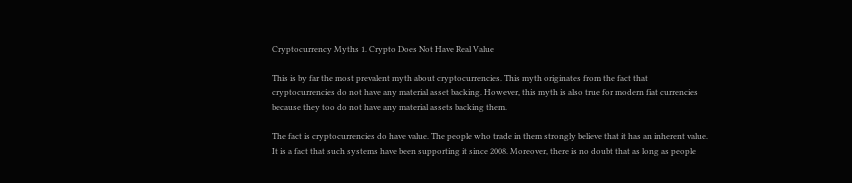Cryptocurrency Myths 1. Crypto Does Not Have Real Value

This is by far the most prevalent myth about cryptocurrencies. This myth originates from the fact that cryptocurrencies do not have any material asset backing. However, this myth is also true for modern fiat currencies because they too do not have any material assets backing them.

The fact is cryptocurrencies do have value. The people who trade in them strongly believe that it has an inherent value. It is a fact that such systems have been supporting it since 2008. Moreover, there is no doubt that as long as people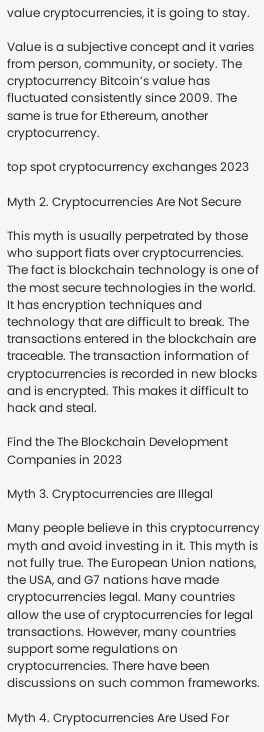value cryptocurrencies, it is going to stay.

Value is a subjective concept and it varies from person, community, or society. The cryptocurrency Bitcoin’s value has fluctuated consistently since 2009. The same is true for Ethereum, another cryptocurrency.

top spot cryptocurrency exchanges 2023

Myth 2. Cryptocurrencies Are Not Secure

This myth is usually perpetrated by those who support fiats over cryptocurrencies. The fact is blockchain technology is one of the most secure technologies in the world. It has encryption techniques and technology that are difficult to break. The transactions entered in the blockchain are traceable. The transaction information of cryptocurrencies is recorded in new blocks and is encrypted. This makes it difficult to hack and steal.

Find the The Blockchain Development Companies in 2023

Myth 3. Cryptocurrencies are Illegal

Many people believe in this cryptocurrency myth and avoid investing in it. This myth is not fully true. The European Union nations, the USA, and G7 nations have made cryptocurrencies legal. Many countries allow the use of cryptocurrencies for legal transactions. However, many countries support some regulations on cryptocurrencies. There have been discussions on such common frameworks.

Myth 4. Cryptocurrencies Are Used For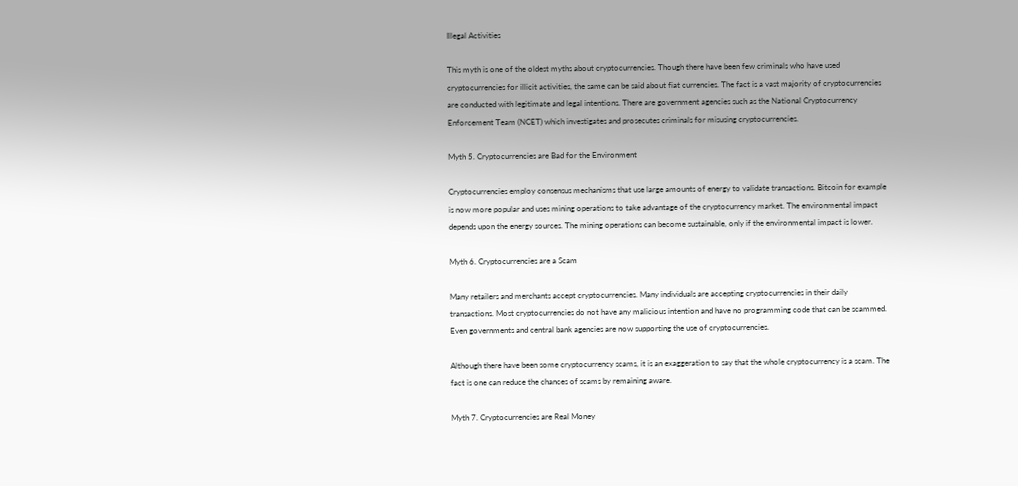Illegal Activities

This myth is one of the oldest myths about cryptocurrencies. Though there have been few criminals who have used cryptocurrencies for illicit activities, the same can be said about fiat currencies. The fact is a vast majority of cryptocurrencies are conducted with legitimate and legal intentions. There are government agencies such as the National Cryptocurrency Enforcement Team (NCET) which investigates and prosecutes criminals for misusing cryptocurrencies.

Myth 5. Cryptocurrencies are Bad for the Environment

Cryptocurrencies employ consensus mechanisms that use large amounts of energy to validate transactions. Bitcoin for example is now more popular and uses mining operations to take advantage of the cryptocurrency market. The environmental impact depends upon the energy sources. The mining operations can become sustainable, only if the environmental impact is lower.

Myth 6. Cryptocurrencies are a Scam

Many retailers and merchants accept cryptocurrencies. Many individuals are accepting cryptocurrencies in their daily transactions. Most cryptocurrencies do not have any malicious intention and have no programming code that can be scammed. Even governments and central bank agencies are now supporting the use of cryptocurrencies.

Although there have been some cryptocurrency scams, it is an exaggeration to say that the whole cryptocurrency is a scam. The fact is one can reduce the chances of scams by remaining aware.

Myth 7. Cryptocurrencies are Real Money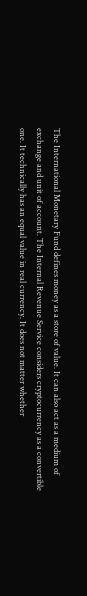The International Monetary Fund defines money as a store of value. It can also act as a medium of exchange and unit of account. The Internal Revenue Service considers cryptocurrency as a convertible one. It technically has an equal value in real currency. It does not matter whether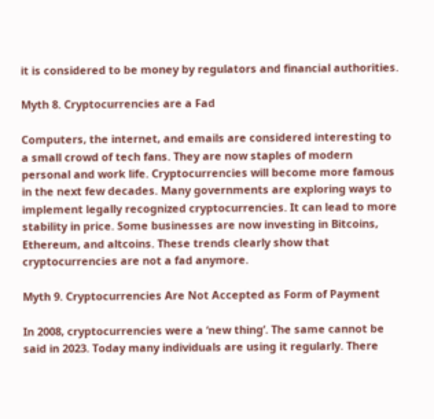it is considered to be money by regulators and financial authorities.

Myth 8. Cryptocurrencies are a Fad

Computers, the internet, and emails are considered interesting to a small crowd of tech fans. They are now staples of modern personal and work life. Cryptocurrencies will become more famous in the next few decades. Many governments are exploring ways to implement legally recognized cryptocurrencies. It can lead to more stability in price. Some businesses are now investing in Bitcoins, Ethereum, and altcoins. These trends clearly show that cryptocurrencies are not a fad anymore.

Myth 9. Cryptocurrencies Are Not Accepted as Form of Payment

In 2008, cryptocurrencies were a ‘new thing’. The same cannot be said in 2023. Today many individuals are using it regularly. There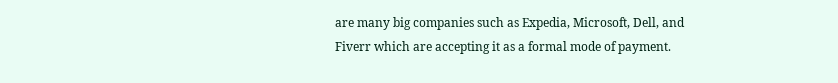are many big companies such as Expedia, Microsoft, Dell, and Fiverr which are accepting it as a formal mode of payment.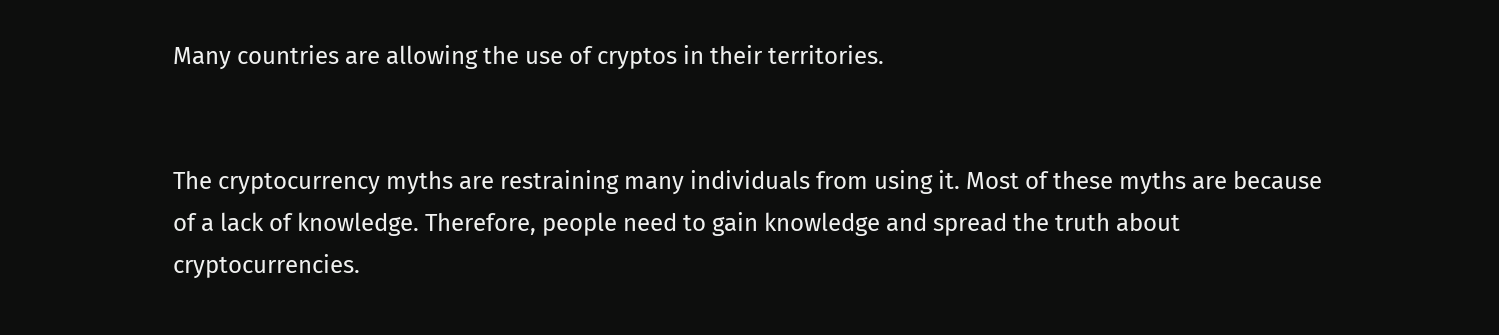Many countries are allowing the use of cryptos in their territories.


The cryptocurrency myths are restraining many individuals from using it. Most of these myths are because of a lack of knowledge. Therefore, people need to gain knowledge and spread the truth about cryptocurrencies.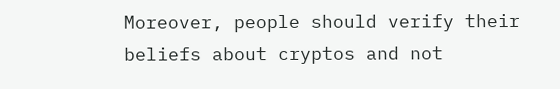Moreover, people should verify their beliefs about cryptos and not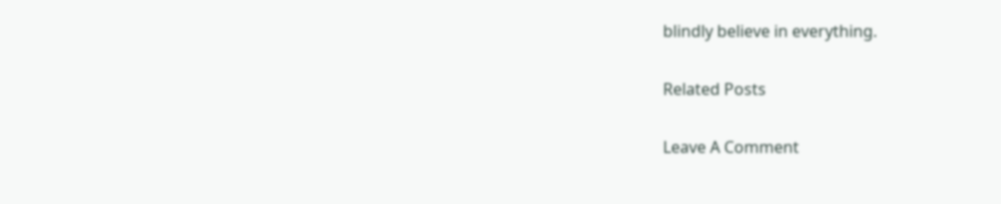blindly believe in everything.

Related Posts

Leave A Comment